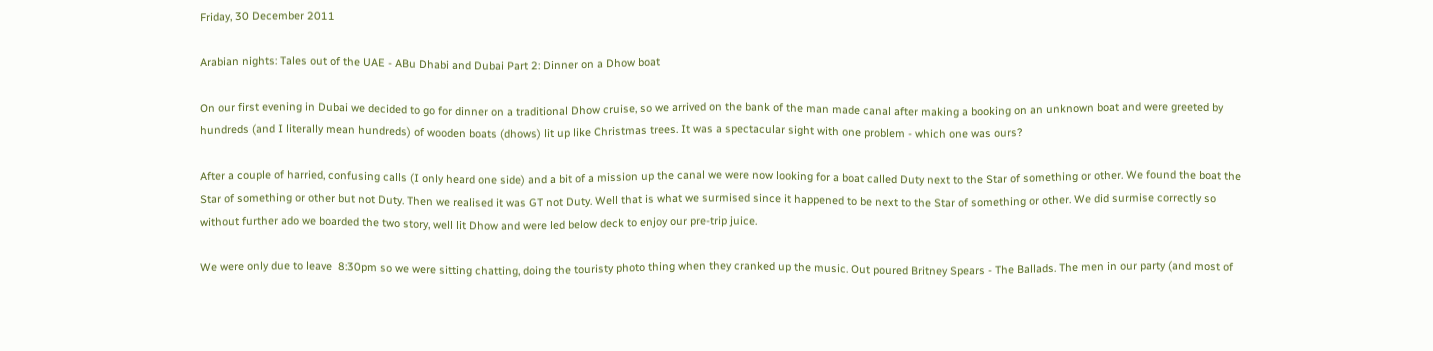Friday, 30 December 2011

Arabian nights: Tales out of the UAE - ABu Dhabi and Dubai Part 2: Dinner on a Dhow boat

On our first evening in Dubai we decided to go for dinner on a traditional Dhow cruise, so we arrived on the bank of the man made canal after making a booking on an unknown boat and were greeted by hundreds (and I literally mean hundreds) of wooden boats (dhows) lit up like Christmas trees. It was a spectacular sight with one problem - which one was ours?

After a couple of harried, confusing calls (I only heard one side) and a bit of a mission up the canal we were now looking for a boat called Duty next to the Star of something or other. We found the boat the Star of something or other but not Duty. Then we realised it was GT not Duty. Well that is what we surmised since it happened to be next to the Star of something or other. We did surmise correctly so without further ado we boarded the two story, well lit Dhow and were led below deck to enjoy our pre-trip juice.

We were only due to leave  8:30pm so we were sitting chatting, doing the touristy photo thing when they cranked up the music. Out poured Britney Spears - The Ballads. The men in our party (and most of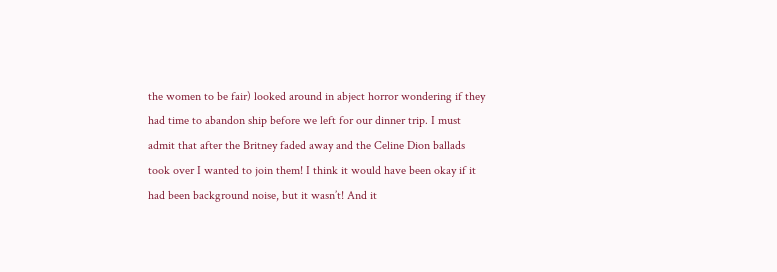the women to be fair) looked around in abject horror wondering if they had time to abandon ship before we left for our dinner trip. I must admit that after the Britney faded away and the Celine Dion ballads took over I wanted to join them! I think it would have been okay if it had been background noise, but it wasn’t! And it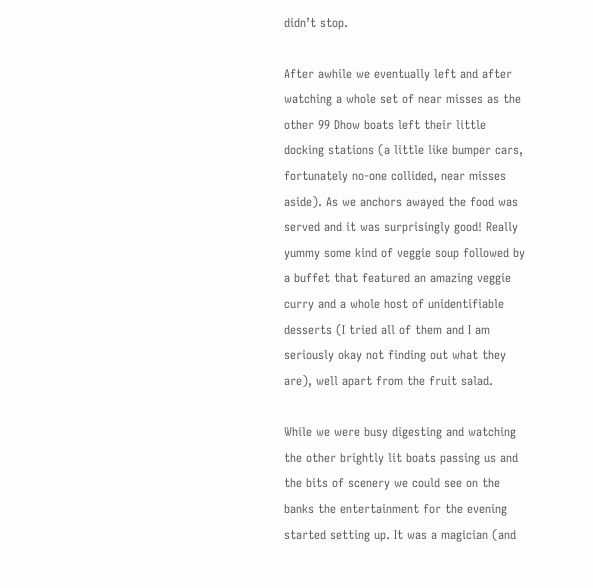didn’t stop.

After awhile we eventually left and after watching a whole set of near misses as the other 99 Dhow boats left their little docking stations (a little like bumper cars, fortunately no-one collided, near misses aside). As we anchors awayed the food was served and it was surprisingly good! Really yummy some kind of veggie soup followed by a buffet that featured an amazing veggie curry and a whole host of unidentifiable desserts (I tried all of them and I am seriously okay not finding out what they are), well apart from the fruit salad.

While we were busy digesting and watching the other brightly lit boats passing us and the bits of scenery we could see on the banks the entertainment for the evening started setting up. It was a magician (and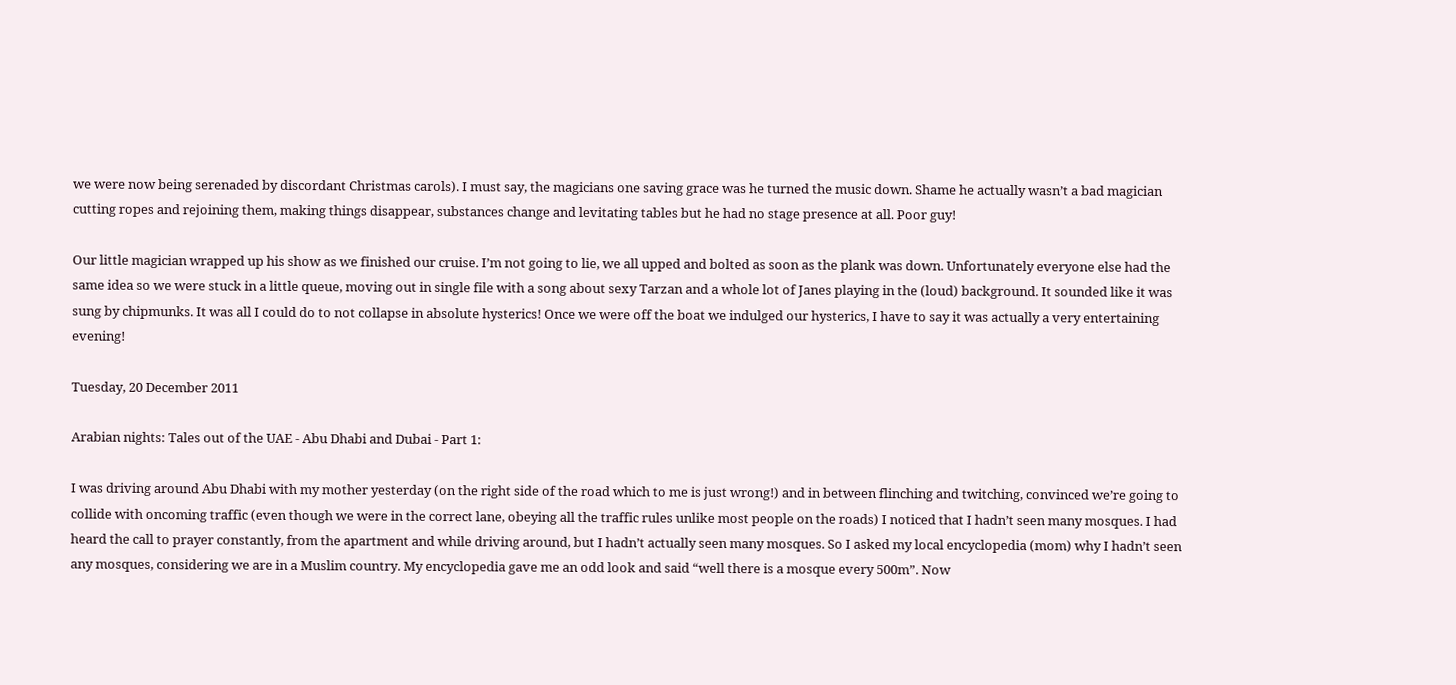we were now being serenaded by discordant Christmas carols). I must say, the magicians one saving grace was he turned the music down. Shame he actually wasn’t a bad magician cutting ropes and rejoining them, making things disappear, substances change and levitating tables but he had no stage presence at all. Poor guy!

Our little magician wrapped up his show as we finished our cruise. I’m not going to lie, we all upped and bolted as soon as the plank was down. Unfortunately everyone else had the same idea so we were stuck in a little queue, moving out in single file with a song about sexy Tarzan and a whole lot of Janes playing in the (loud) background. It sounded like it was sung by chipmunks. It was all I could do to not collapse in absolute hysterics! Once we were off the boat we indulged our hysterics, I have to say it was actually a very entertaining evening!

Tuesday, 20 December 2011

Arabian nights: Tales out of the UAE - Abu Dhabi and Dubai - Part 1:

I was driving around Abu Dhabi with my mother yesterday (on the right side of the road which to me is just wrong!) and in between flinching and twitching, convinced we’re going to collide with oncoming traffic (even though we were in the correct lane, obeying all the traffic rules unlike most people on the roads) I noticed that I hadn’t seen many mosques. I had heard the call to prayer constantly, from the apartment and while driving around, but I hadn’t actually seen many mosques. So I asked my local encyclopedia (mom) why I hadn’t seen any mosques, considering we are in a Muslim country. My encyclopedia gave me an odd look and said “well there is a mosque every 500m”. Now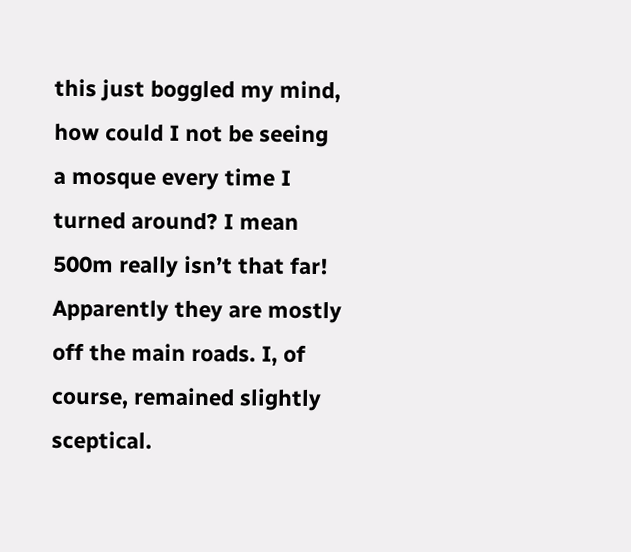this just boggled my mind, how could I not be seeing a mosque every time I turned around? I mean 500m really isn’t that far! Apparently they are mostly off the main roads. I, of course, remained slightly sceptical.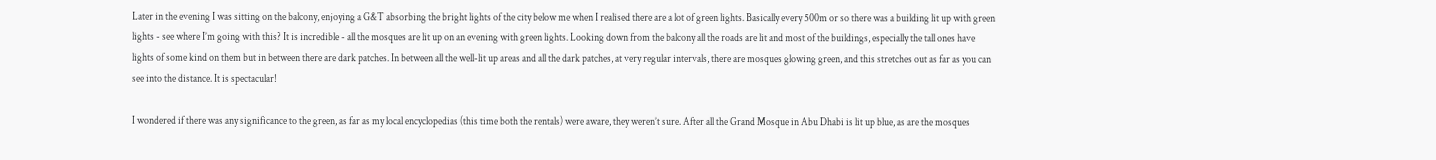Later in the evening I was sitting on the balcony, enjoying a G&T absorbing the bright lights of the city below me when I realised there are a lot of green lights. Basically every 500m or so there was a building lit up with green lights - see where I’m going with this? It is incredible - all the mosques are lit up on an evening with green lights. Looking down from the balcony all the roads are lit and most of the buildings, especially the tall ones have lights of some kind on them but in between there are dark patches. In between all the well-lit up areas and all the dark patches, at very regular intervals, there are mosques glowing green, and this stretches out as far as you can see into the distance. It is spectacular!

I wondered if there was any significance to the green, as far as my local encyclopedias (this time both the rentals) were aware, they weren’t sure. After all the Grand Mosque in Abu Dhabi is lit up blue, as are the mosques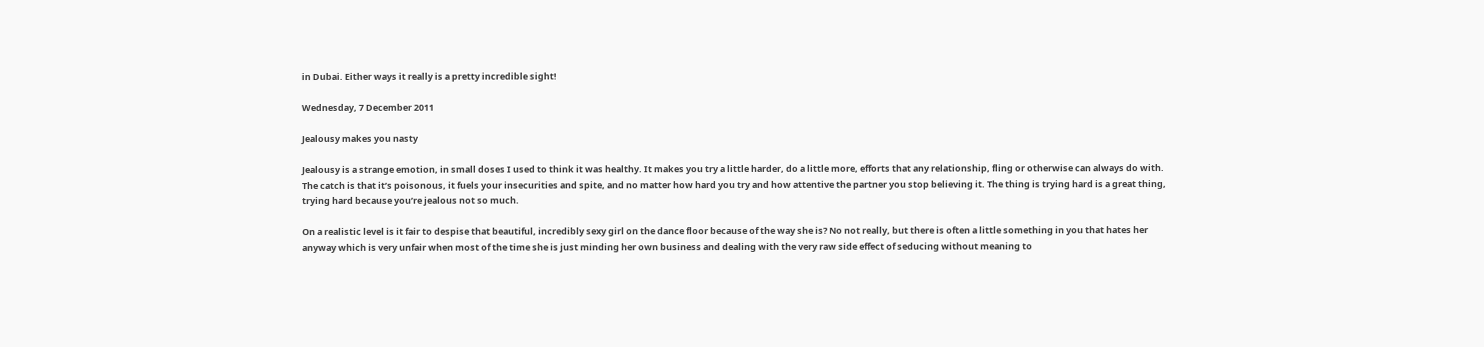in Dubai. Either ways it really is a pretty incredible sight!

Wednesday, 7 December 2011

Jealousy makes you nasty

Jealousy is a strange emotion, in small doses I used to think it was healthy. It makes you try a little harder, do a little more, efforts that any relationship, fling or otherwise can always do with. The catch is that it’s poisonous, it fuels your insecurities and spite, and no matter how hard you try and how attentive the partner you stop believing it. The thing is trying hard is a great thing, trying hard because you’re jealous not so much.

On a realistic level is it fair to despise that beautiful, incredibly sexy girl on the dance floor because of the way she is? No not really, but there is often a little something in you that hates her anyway which is very unfair when most of the time she is just minding her own business and dealing with the very raw side effect of seducing without meaning to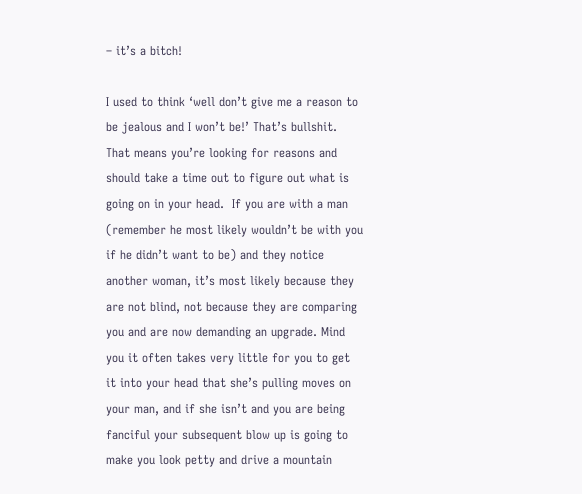– it’s a bitch!

I used to think ‘well don’t give me a reason to be jealous and I won’t be!’ That’s bullshit. That means you’re looking for reasons and should take a time out to figure out what is going on in your head.  If you are with a man (remember he most likely wouldn’t be with you if he didn’t want to be) and they notice another woman, it’s most likely because they are not blind, not because they are comparing you and are now demanding an upgrade. Mind you it often takes very little for you to get it into your head that she’s pulling moves on your man, and if she isn’t and you are being fanciful your subsequent blow up is going to make you look petty and drive a mountain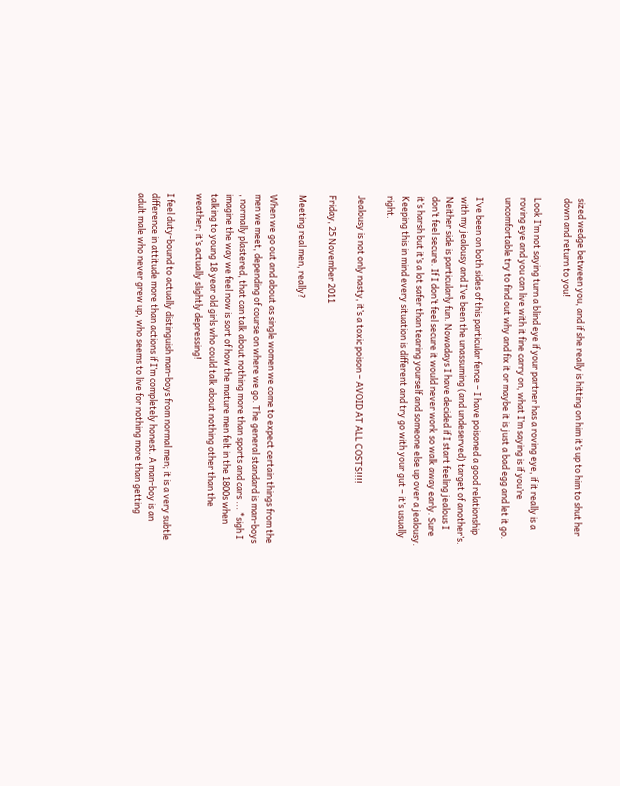sized wedge between you, and if she really is hitting on him it’s up to him to shut her down and return to you!

Look I’m not saying turn a blind eye if your partner has a roving eye, if it really is a roving eye and you can live with it fine carry on, what I’m saying is if you’re uncomfortable try to find out why and fix it or maybe it is just a bad egg and let it go.

I’ve been on both sides of this particular fence – I have poisoned a good relationship with my jealousy and I’ve been the unassuming (and undeserved) target of another’s. Neither side is particularly fun. Nowadays I have decided if I start feeling jealous I don’t feel secure. If I don’t feel secure it would never work so walk away early. Sure it’s harsh but it’s a lot safer than tearing yourself and someone else up over a jealousy. Keeping this in mind every situation is different and try go with your gut – it’s usually right.

Jealousy is not only nasty, it’s a toxic poison – AVOID AT ALL COSTS!!!!

Friday, 25 November 2011

Meeting real men, really?

When we go out and about as single women we come to expect certain things from the men we meet, depending of course on where we go. The general standard is man-boys , normally plastered, that can talk about nothing more than sports and cars ... *sigh I imagine the way we feel now is sort of how the mature men felt in the 1800s when talking to young 18 year old girls who could talk about nothing other than the weather; it’s actually slightly depressing!

I feel duty-bound to actually distinguish man-boys from normal men; it is a very subtle difference in attitude more than actions if I’m completely honest. A man-boy is an adult male who never grew up, who seems to live for nothing more than getting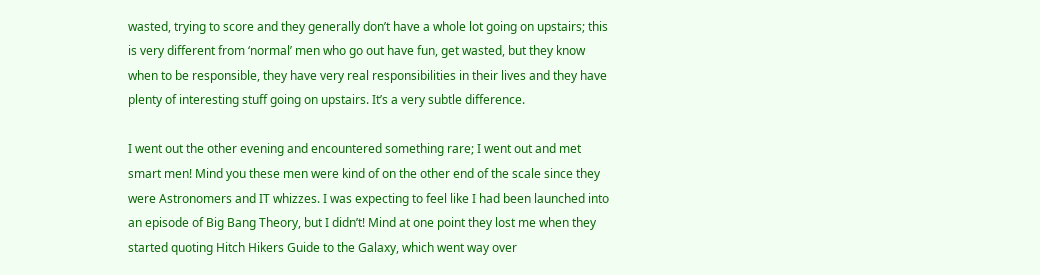wasted, trying to score and they generally don’t have a whole lot going on upstairs; this is very different from ‘normal’ men who go out have fun, get wasted, but they know when to be responsible, they have very real responsibilities in their lives and they have plenty of interesting stuff going on upstairs. It’s a very subtle difference.

I went out the other evening and encountered something rare; I went out and met smart men! Mind you these men were kind of on the other end of the scale since they were Astronomers and IT whizzes. I was expecting to feel like I had been launched into an episode of Big Bang Theory, but I didn’t! Mind at one point they lost me when they started quoting Hitch Hikers Guide to the Galaxy, which went way over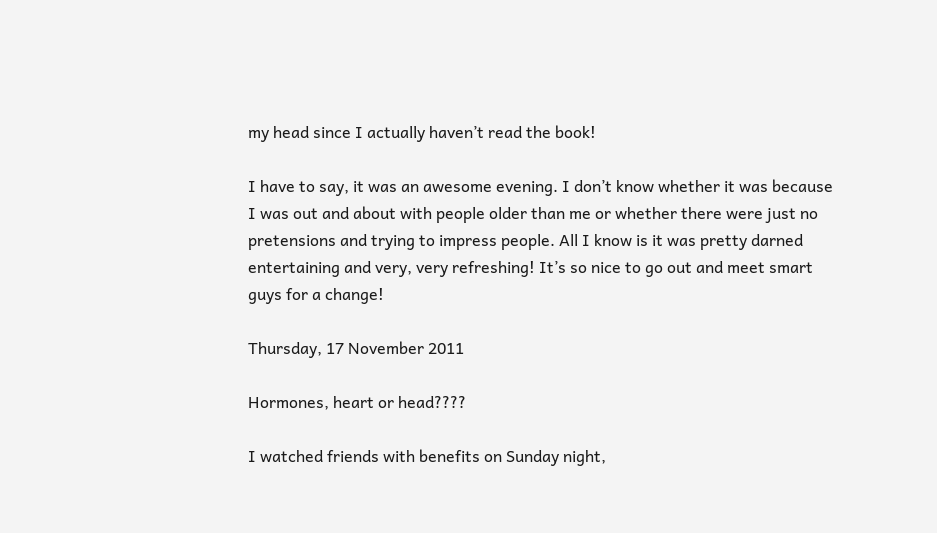my head since I actually haven’t read the book!

I have to say, it was an awesome evening. I don’t know whether it was because I was out and about with people older than me or whether there were just no pretensions and trying to impress people. All I know is it was pretty darned entertaining and very, very refreshing! It’s so nice to go out and meet smart guys for a change!

Thursday, 17 November 2011

Hormones, heart or head????

I watched friends with benefits on Sunday night,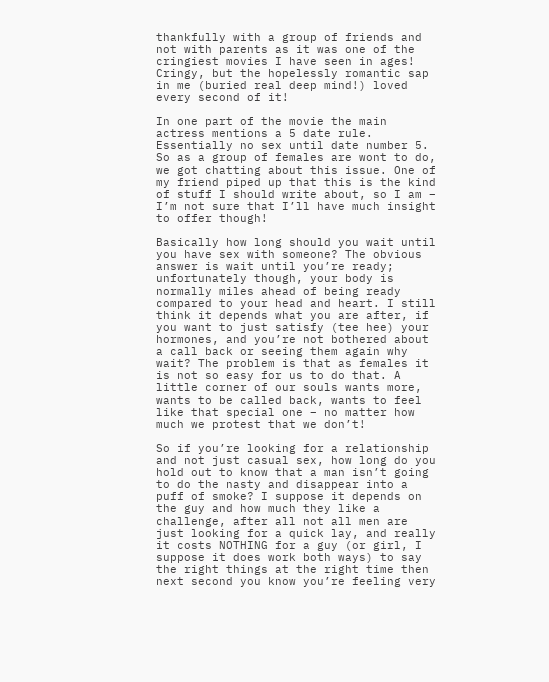thankfully with a group of friends and not with parents as it was one of the cringiest movies I have seen in ages! Cringy, but the hopelessly romantic sap in me (buried real deep mind!) loved every second of it!

In one part of the movie the main actress mentions a 5 date rule. Essentially no sex until date number 5. So as a group of females are wont to do, we got chatting about this issue. One of my friend piped up that this is the kind of stuff I should write about, so I am – I’m not sure that I’ll have much insight to offer though!

Basically how long should you wait until you have sex with someone? The obvious answer is wait until you’re ready; unfortunately though, your body is normally miles ahead of being ready compared to your head and heart. I still think it depends what you are after, if you want to just satisfy (tee hee) your hormones, and you’re not bothered about a call back or seeing them again why wait? The problem is that as females it is not so easy for us to do that. A little corner of our souls wants more, wants to be called back, wants to feel like that special one – no matter how much we protest that we don’t!

So if you’re looking for a relationship and not just casual sex, how long do you hold out to know that a man isn’t going to do the nasty and disappear into a puff of smoke? I suppose it depends on the guy and how much they like a challenge, after all not all men are just looking for a quick lay, and really it costs NOTHING for a guy (or girl, I suppose it does work both ways) to say the right things at the right time then next second you know you’re feeling very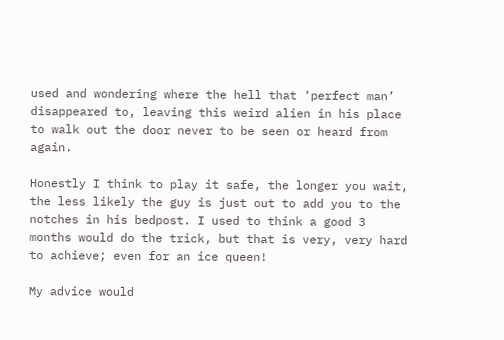used and wondering where the hell that ‘perfect man’ disappeared to, leaving this weird alien in his place to walk out the door never to be seen or heard from again.

Honestly I think to play it safe, the longer you wait, the less likely the guy is just out to add you to the notches in his bedpost. I used to think a good 3 months would do the trick, but that is very, very hard to achieve; even for an ice queen!

My advice would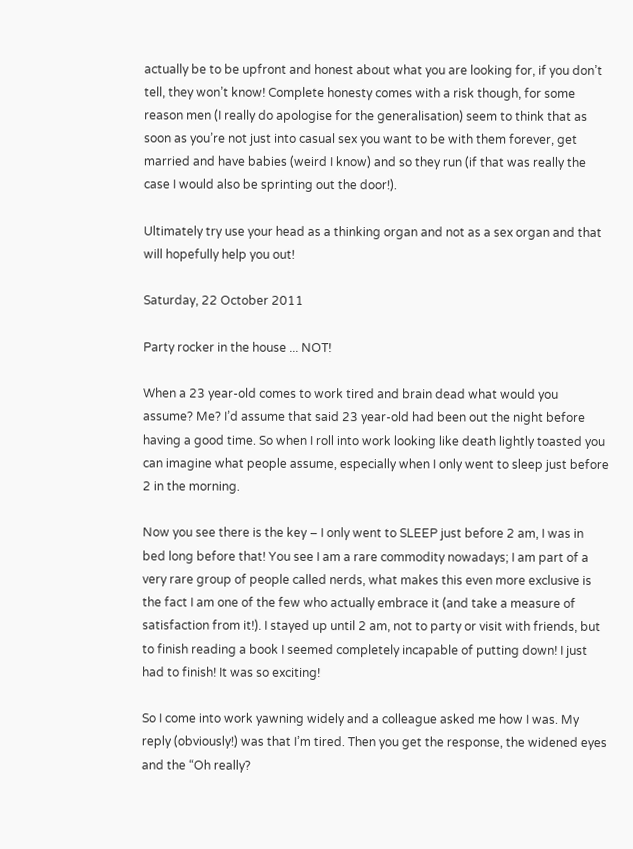actually be to be upfront and honest about what you are looking for, if you don’t tell, they won’t know! Complete honesty comes with a risk though, for some reason men (I really do apologise for the generalisation) seem to think that as soon as you’re not just into casual sex you want to be with them forever, get married and have babies (weird I know) and so they run (if that was really the case I would also be sprinting out the door!).

Ultimately try use your head as a thinking organ and not as a sex organ and that will hopefully help you out!

Saturday, 22 October 2011

Party rocker in the house ... NOT!

When a 23 year-old comes to work tired and brain dead what would you assume? Me? I’d assume that said 23 year-old had been out the night before having a good time. So when I roll into work looking like death lightly toasted you can imagine what people assume, especially when I only went to sleep just before 2 in the morning.

Now you see there is the key – I only went to SLEEP just before 2 am, I was in bed long before that! You see I am a rare commodity nowadays; I am part of a very rare group of people called nerds, what makes this even more exclusive is the fact I am one of the few who actually embrace it (and take a measure of satisfaction from it!). I stayed up until 2 am, not to party or visit with friends, but to finish reading a book I seemed completely incapable of putting down! I just had to finish! It was so exciting!

So I come into work yawning widely and a colleague asked me how I was. My reply (obviously!) was that I’m tired. Then you get the response, the widened eyes and the “Oh really?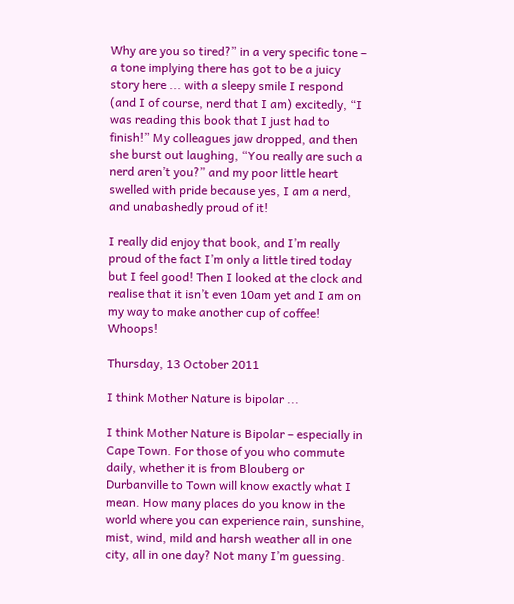Why are you so tired?” in a very specific tone – a tone implying there has got to be a juicy story here ... with a sleepy smile I respond (and I of course, nerd that I am) excitedly, “I was reading this book that I just had to finish!” My colleagues jaw dropped, and then she burst out laughing, “You really are such a nerd aren’t you?” and my poor little heart swelled with pride because yes, I am a nerd, and unabashedly proud of it!

I really did enjoy that book, and I’m really proud of the fact I’m only a little tired today but I feel good! Then I looked at the clock and realise that it isn’t even 10am yet and I am on my way to make another cup of coffee! Whoops!

Thursday, 13 October 2011

I think Mother Nature is bipolar ...

I think Mother Nature is Bipolar – especially in Cape Town. For those of you who commute daily, whether it is from Blouberg or Durbanville to Town will know exactly what I mean. How many places do you know in the world where you can experience rain, sunshine, mist, wind, mild and harsh weather all in one city, all in one day? Not many I’m guessing.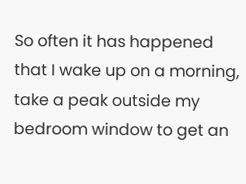So often it has happened that I wake up on a morning, take a peak outside my bedroom window to get an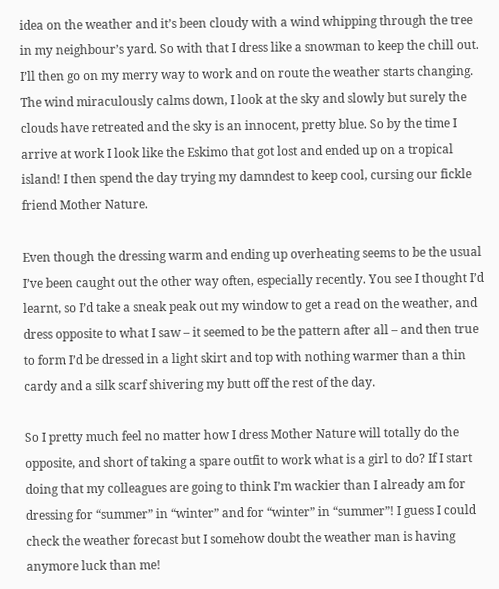idea on the weather and it’s been cloudy with a wind whipping through the tree in my neighbour’s yard. So with that I dress like a snowman to keep the chill out. I’ll then go on my merry way to work and on route the weather starts changing. The wind miraculously calms down, I look at the sky and slowly but surely the clouds have retreated and the sky is an innocent, pretty blue. So by the time I arrive at work I look like the Eskimo that got lost and ended up on a tropical island! I then spend the day trying my damndest to keep cool, cursing our fickle friend Mother Nature.

Even though the dressing warm and ending up overheating seems to be the usual I’ve been caught out the other way often, especially recently. You see I thought I’d learnt, so I’d take a sneak peak out my window to get a read on the weather, and dress opposite to what I saw – it seemed to be the pattern after all – and then true to form I’d be dressed in a light skirt and top with nothing warmer than a thin cardy and a silk scarf shivering my butt off the rest of the day.

So I pretty much feel no matter how I dress Mother Nature will totally do the opposite, and short of taking a spare outfit to work what is a girl to do? If I start doing that my colleagues are going to think I’m wackier than I already am for dressing for “summer” in “winter” and for “winter” in “summer”! I guess I could check the weather forecast but I somehow doubt the weather man is having anymore luck than me!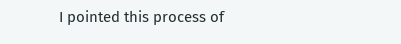I pointed this process of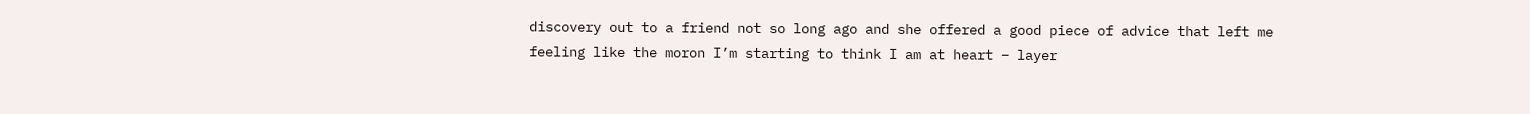discovery out to a friend not so long ago and she offered a good piece of advice that left me feeling like the moron I’m starting to think I am at heart – layer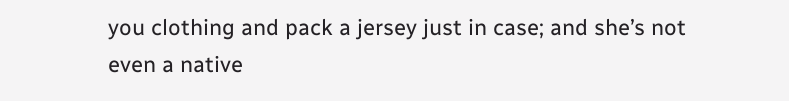you clothing and pack a jersey just in case; and she’s not even a native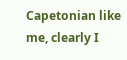Capetonian like me, clearly I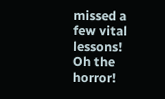missed a few vital lessons! Oh the horror!